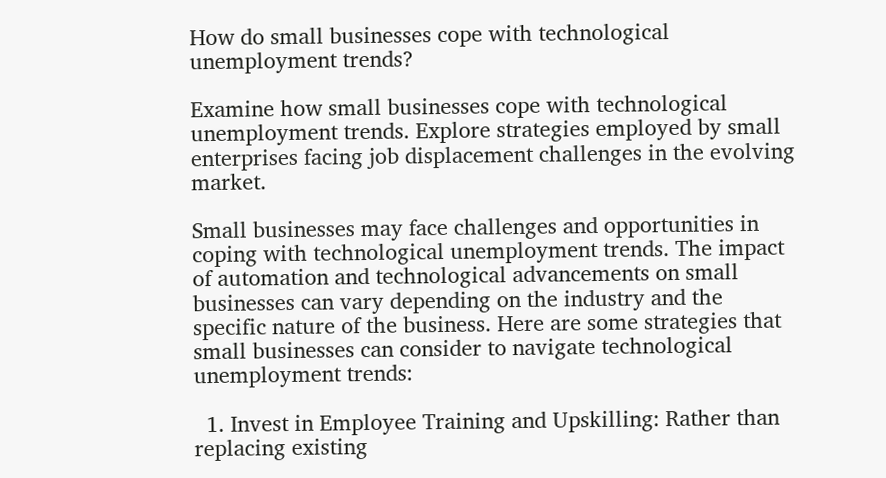How do small businesses cope with technological unemployment trends?

Examine how small businesses cope with technological unemployment trends. Explore strategies employed by small enterprises facing job displacement challenges in the evolving market.

Small businesses may face challenges and opportunities in coping with technological unemployment trends. The impact of automation and technological advancements on small businesses can vary depending on the industry and the specific nature of the business. Here are some strategies that small businesses can consider to navigate technological unemployment trends:

  1. Invest in Employee Training and Upskilling: Rather than replacing existing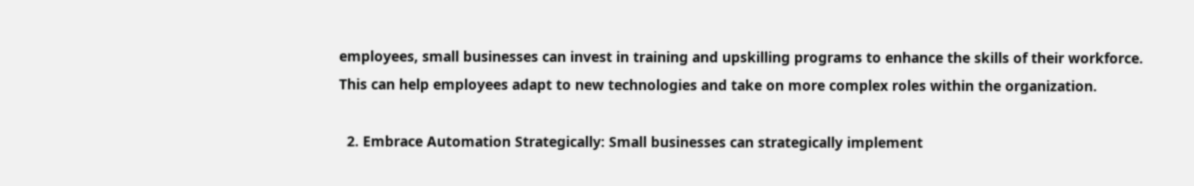employees, small businesses can invest in training and upskilling programs to enhance the skills of their workforce. This can help employees adapt to new technologies and take on more complex roles within the organization.

  2. Embrace Automation Strategically: Small businesses can strategically implement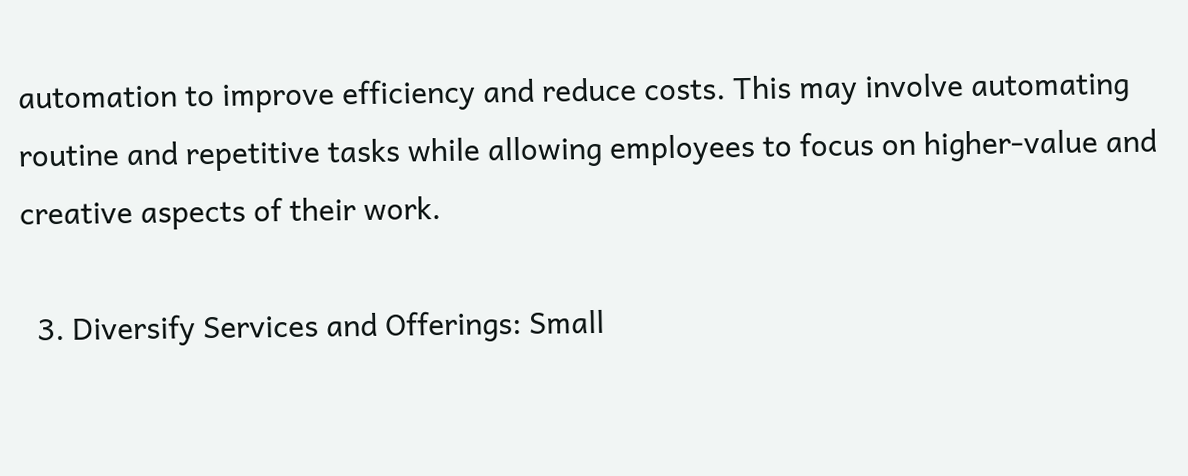automation to improve efficiency and reduce costs. This may involve automating routine and repetitive tasks while allowing employees to focus on higher-value and creative aspects of their work.

  3. Diversify Services and Offerings: Small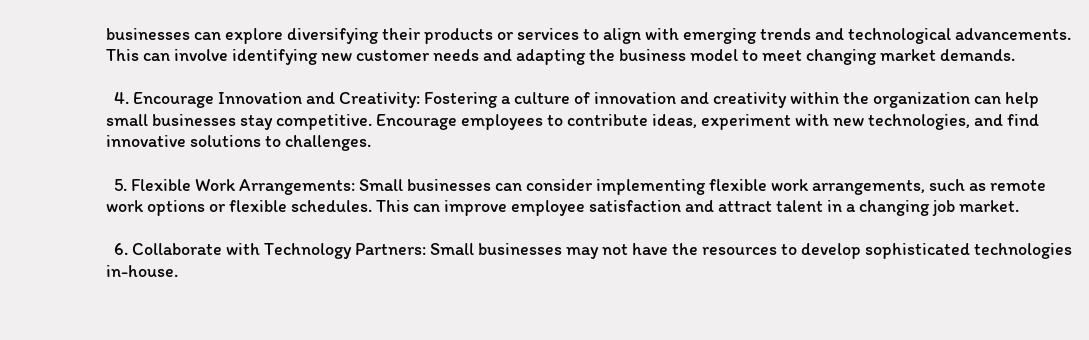businesses can explore diversifying their products or services to align with emerging trends and technological advancements. This can involve identifying new customer needs and adapting the business model to meet changing market demands.

  4. Encourage Innovation and Creativity: Fostering a culture of innovation and creativity within the organization can help small businesses stay competitive. Encourage employees to contribute ideas, experiment with new technologies, and find innovative solutions to challenges.

  5. Flexible Work Arrangements: Small businesses can consider implementing flexible work arrangements, such as remote work options or flexible schedules. This can improve employee satisfaction and attract talent in a changing job market.

  6. Collaborate with Technology Partners: Small businesses may not have the resources to develop sophisticated technologies in-house.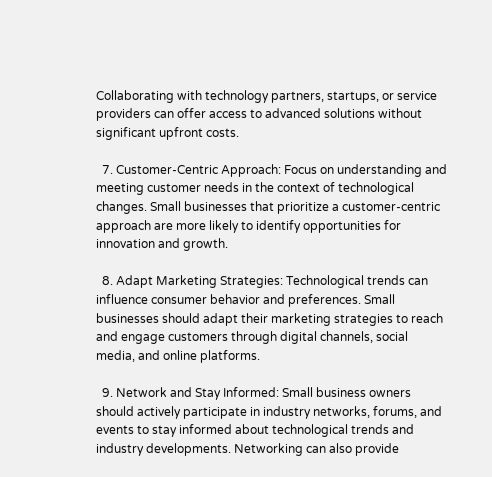Collaborating with technology partners, startups, or service providers can offer access to advanced solutions without significant upfront costs.

  7. Customer-Centric Approach: Focus on understanding and meeting customer needs in the context of technological changes. Small businesses that prioritize a customer-centric approach are more likely to identify opportunities for innovation and growth.

  8. Adapt Marketing Strategies: Technological trends can influence consumer behavior and preferences. Small businesses should adapt their marketing strategies to reach and engage customers through digital channels, social media, and online platforms.

  9. Network and Stay Informed: Small business owners should actively participate in industry networks, forums, and events to stay informed about technological trends and industry developments. Networking can also provide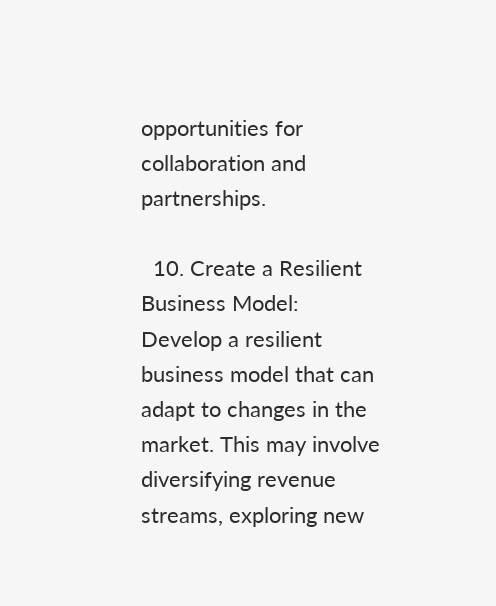opportunities for collaboration and partnerships.

  10. Create a Resilient Business Model: Develop a resilient business model that can adapt to changes in the market. This may involve diversifying revenue streams, exploring new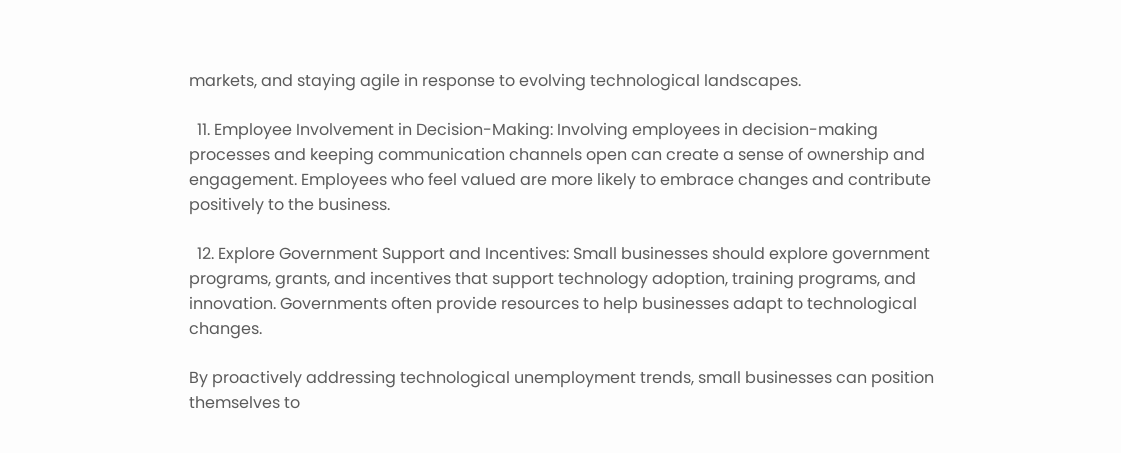markets, and staying agile in response to evolving technological landscapes.

  11. Employee Involvement in Decision-Making: Involving employees in decision-making processes and keeping communication channels open can create a sense of ownership and engagement. Employees who feel valued are more likely to embrace changes and contribute positively to the business.

  12. Explore Government Support and Incentives: Small businesses should explore government programs, grants, and incentives that support technology adoption, training programs, and innovation. Governments often provide resources to help businesses adapt to technological changes.

By proactively addressing technological unemployment trends, small businesses can position themselves to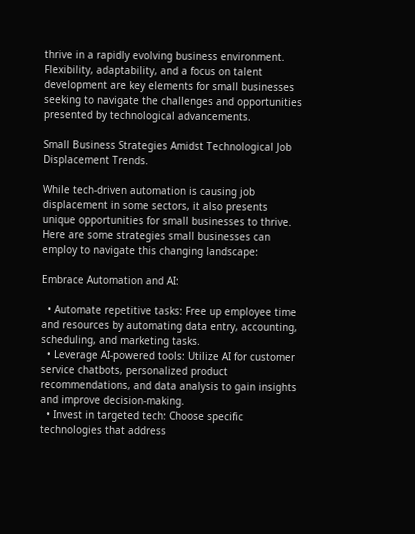thrive in a rapidly evolving business environment. Flexibility, adaptability, and a focus on talent development are key elements for small businesses seeking to navigate the challenges and opportunities presented by technological advancements.

Small Business Strategies Amidst Technological Job Displacement Trends.

While tech-driven automation is causing job displacement in some sectors, it also presents unique opportunities for small businesses to thrive. Here are some strategies small businesses can employ to navigate this changing landscape:

Embrace Automation and AI:

  • Automate repetitive tasks: Free up employee time and resources by automating data entry, accounting, scheduling, and marketing tasks.
  • Leverage AI-powered tools: Utilize AI for customer service chatbots, personalized product recommendations, and data analysis to gain insights and improve decision-making.
  • Invest in targeted tech: Choose specific technologies that address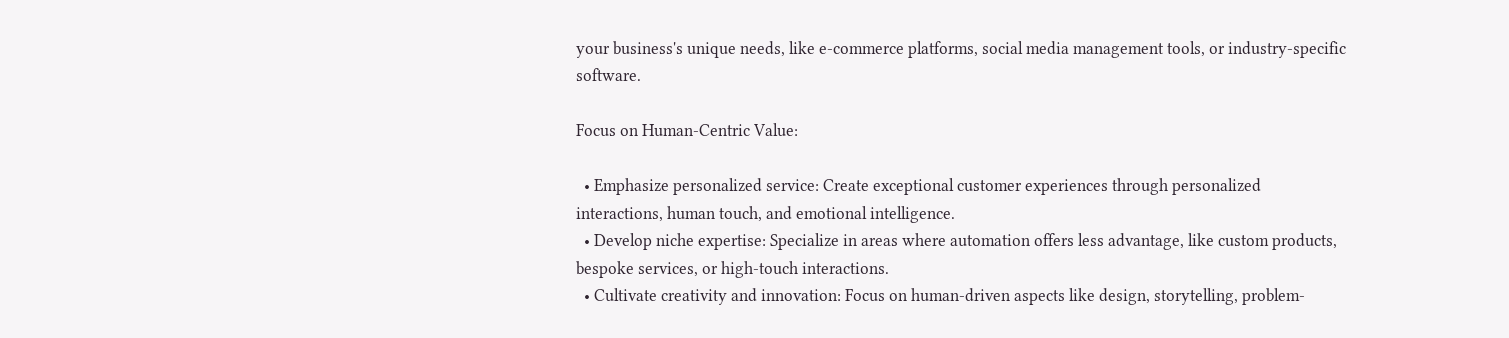your business's unique needs, like e-commerce platforms, social media management tools, or industry-specific software.

Focus on Human-Centric Value:

  • Emphasize personalized service: Create exceptional customer experiences through personalized interactions, human touch, and emotional intelligence.
  • Develop niche expertise: Specialize in areas where automation offers less advantage, like custom products, bespoke services, or high-touch interactions.
  • Cultivate creativity and innovation: Focus on human-driven aspects like design, storytelling, problem-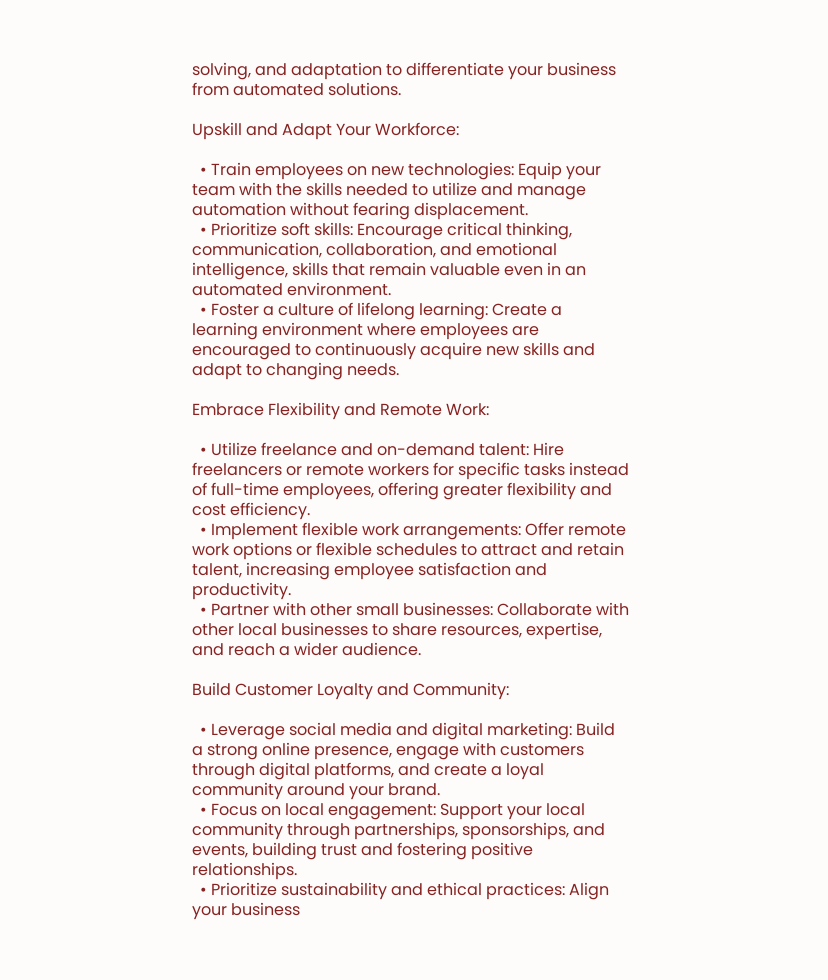solving, and adaptation to differentiate your business from automated solutions.

Upskill and Adapt Your Workforce:

  • Train employees on new technologies: Equip your team with the skills needed to utilize and manage automation without fearing displacement.
  • Prioritize soft skills: Encourage critical thinking, communication, collaboration, and emotional intelligence, skills that remain valuable even in an automated environment.
  • Foster a culture of lifelong learning: Create a learning environment where employees are encouraged to continuously acquire new skills and adapt to changing needs.

Embrace Flexibility and Remote Work:

  • Utilize freelance and on-demand talent: Hire freelancers or remote workers for specific tasks instead of full-time employees, offering greater flexibility and cost efficiency.
  • Implement flexible work arrangements: Offer remote work options or flexible schedules to attract and retain talent, increasing employee satisfaction and productivity.
  • Partner with other small businesses: Collaborate with other local businesses to share resources, expertise, and reach a wider audience.

Build Customer Loyalty and Community:

  • Leverage social media and digital marketing: Build a strong online presence, engage with customers through digital platforms, and create a loyal community around your brand.
  • Focus on local engagement: Support your local community through partnerships, sponsorships, and events, building trust and fostering positive relationships.
  • Prioritize sustainability and ethical practices: Align your business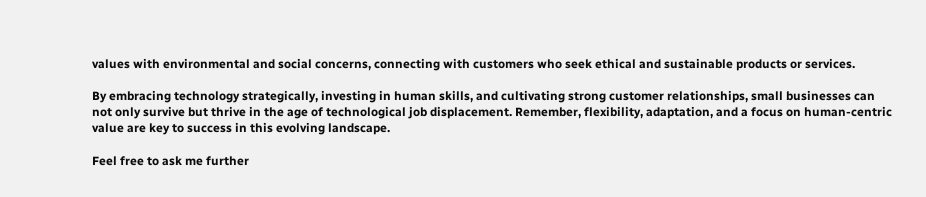values with environmental and social concerns, connecting with customers who seek ethical and sustainable products or services.

By embracing technology strategically, investing in human skills, and cultivating strong customer relationships, small businesses can not only survive but thrive in the age of technological job displacement. Remember, flexibility, adaptation, and a focus on human-centric value are key to success in this evolving landscape.

Feel free to ask me further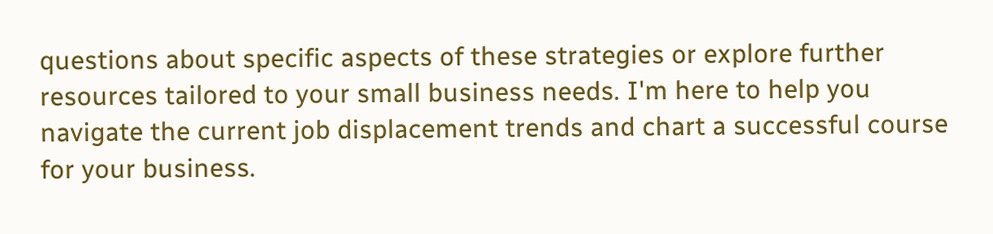questions about specific aspects of these strategies or explore further resources tailored to your small business needs. I'm here to help you navigate the current job displacement trends and chart a successful course for your business.